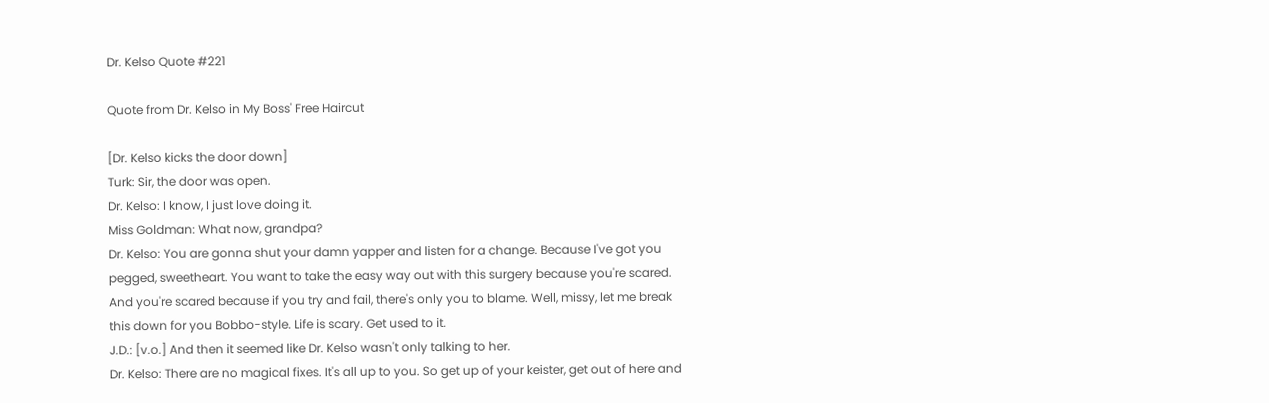Dr. Kelso Quote #221

Quote from Dr. Kelso in My Boss' Free Haircut

[Dr. Kelso kicks the door down]
Turk: Sir, the door was open.
Dr. Kelso: I know, I just love doing it.
Miss Goldman: What now, grandpa?
Dr. Kelso: You are gonna shut your damn yapper and listen for a change. Because I've got you pegged, sweetheart. You want to take the easy way out with this surgery because you're scared. And you're scared because if you try and fail, there's only you to blame. Well, missy, let me break this down for you Bobbo-style. Life is scary. Get used to it.
J.D.: [v.o.] And then it seemed like Dr. Kelso wasn't only talking to her.
Dr. Kelso: There are no magical fixes. It's all up to you. So get up of your keister, get out of here and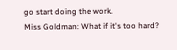go start doing the work.
Miss Goldman: What if it's too hard?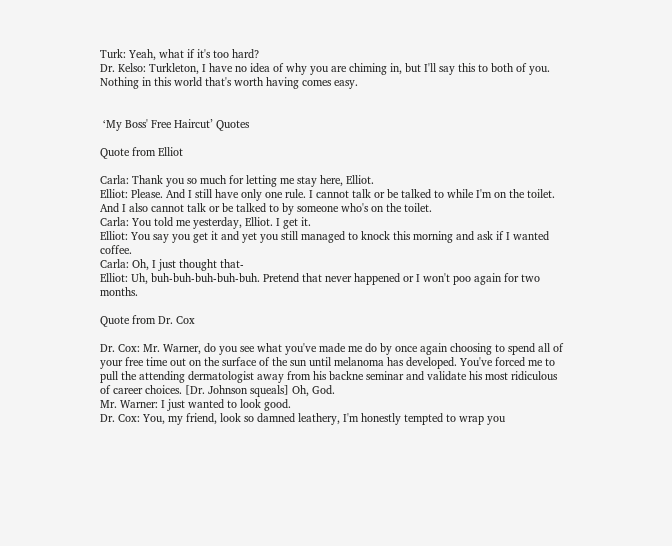Turk: Yeah, what if it's too hard?
Dr. Kelso: Turkleton, I have no idea of why you are chiming in, but I'll say this to both of you. Nothing in this world that's worth having comes easy.


 ‘My Boss' Free Haircut’ Quotes

Quote from Elliot

Carla: Thank you so much for letting me stay here, Elliot.
Elliot: Please. And I still have only one rule. I cannot talk or be talked to while I'm on the toilet. And I also cannot talk or be talked to by someone who's on the toilet.
Carla: You told me yesterday, Elliot. I get it.
Elliot: You say you get it and yet you still managed to knock this morning and ask if I wanted coffee.
Carla: Oh, I just thought that-
Elliot: Uh, buh-buh-buh-buh-buh. Pretend that never happened or I won't poo again for two months.

Quote from Dr. Cox

Dr. Cox: Mr. Warner, do you see what you've made me do by once again choosing to spend all of your free time out on the surface of the sun until melanoma has developed. You've forced me to pull the attending dermatologist away from his backne seminar and validate his most ridiculous of career choices. [Dr. Johnson squeals] Oh, God.
Mr. Warner: I just wanted to look good.
Dr. Cox: You, my friend, look so damned leathery, I'm honestly tempted to wrap you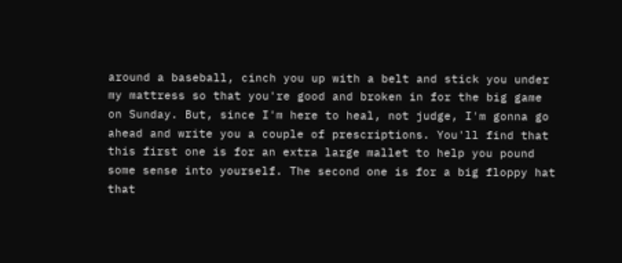around a baseball, cinch you up with a belt and stick you under my mattress so that you're good and broken in for the big game on Sunday. But, since I'm here to heal, not judge, I'm gonna go ahead and write you a couple of prescriptions. You'll find that this first one is for an extra large mallet to help you pound some sense into yourself. The second one is for a big floppy hat that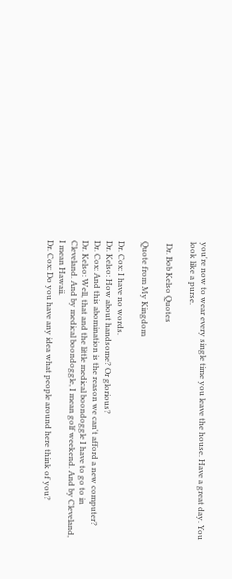you're now to wear every single time you leave the house. Have a great day. You look like a purse.

 Dr. Bob Kelso Quotes

Quote from My Kingdom

Dr. Cox: I have no words.
Dr. Kelso: How about handsome? Or glorious?
Dr. Cox: And this abomination is the reason we can't afford a new computer?
Dr. Kelso: Well, that and the little medical boondoggle I have to go to in Cleveland. And by medical boondoggle, I mean golf weekend. And by Cleveland, I mean Hawaii.
Dr. Cox: Do you have any idea what people around here think of you?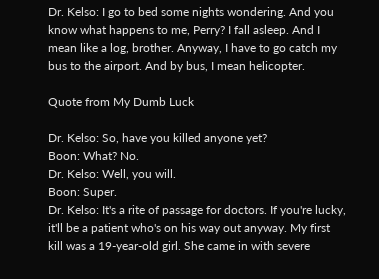Dr. Kelso: I go to bed some nights wondering. And you know what happens to me, Perry? I fall asleep. And I mean like a log, brother. Anyway, I have to go catch my bus to the airport. And by bus, I mean helicopter.

Quote from My Dumb Luck

Dr. Kelso: So, have you killed anyone yet?
Boon: What? No.
Dr. Kelso: Well, you will.
Boon: Super.
Dr. Kelso: It's a rite of passage for doctors. If you're lucky, it'll be a patient who's on his way out anyway. My first kill was a 19-year-old girl. She came in with severe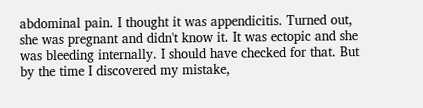abdominal pain. I thought it was appendicitis. Turned out, she was pregnant and didn't know it. It was ectopic and she was bleeding internally. I should have checked for that. But by the time I discovered my mistake,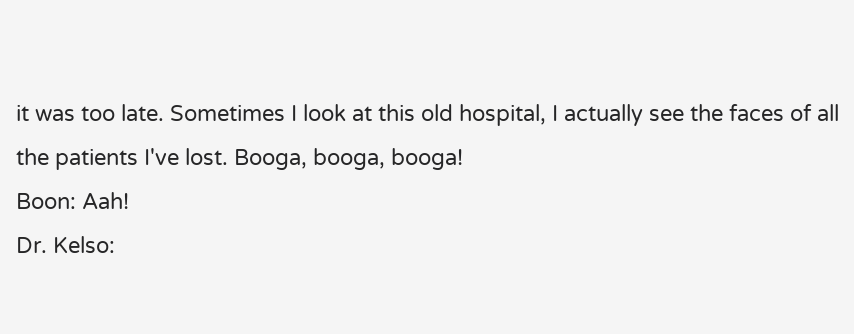it was too late. Sometimes I look at this old hospital, I actually see the faces of all the patients I've lost. Booga, booga, booga!
Boon: Aah!
Dr. Kelso: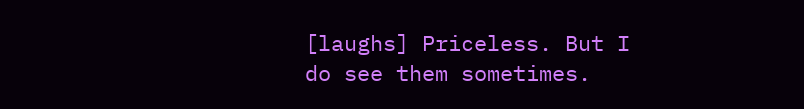[laughs] Priceless. But I do see them sometimes.